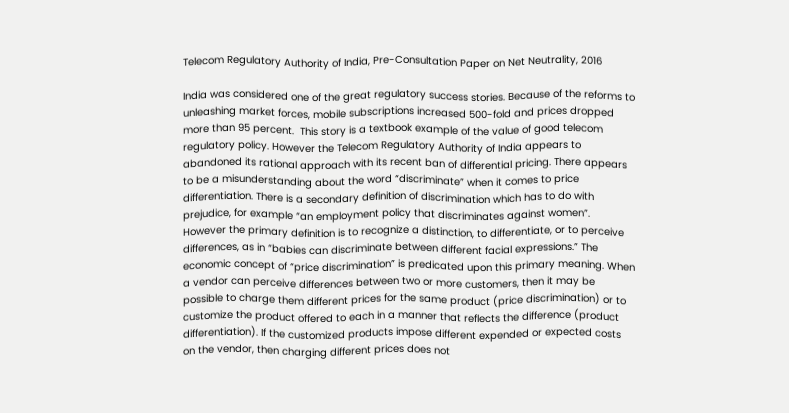Telecom Regulatory Authority of India, Pre-Consultation Paper on Net Neutrality, 2016

India was considered one of the great regulatory success stories. Because of the reforms to unleashing market forces, mobile subscriptions increased 500-fold and prices dropped more than 95 percent.  This story is a textbook example of the value of good telecom regulatory policy. However the Telecom Regulatory Authority of India appears to abandoned its rational approach with its recent ban of differential pricing. There appears to be a misunderstanding about the word “discriminate” when it comes to price differentiation. There is a secondary definition of discrimination which has to do with prejudice, for example “an employment policy that discriminates against women”. However the primary definition is to recognize a distinction, to differentiate, or to perceive differences, as in “babies can discriminate between different facial expressions.” The economic concept of “price discrimination” is predicated upon this primary meaning. When a vendor can perceive differences between two or more customers, then it may be possible to charge them different prices for the same product (price discrimination) or to customize the product offered to each in a manner that reflects the difference (product differentiation). If the customized products impose different expended or expected costs on the vendor, then charging different prices does not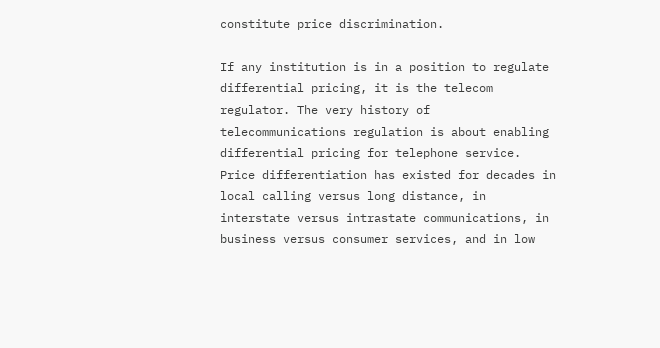constitute price discrimination.

If any institution is in a position to regulate differential pricing, it is the telecom regulator. The very history of telecommunications regulation is about enabling differential pricing for telephone service. Price differentiation has existed for decades in local calling versus long distance, in interstate versus intrastate communications, in business versus consumer services, and in low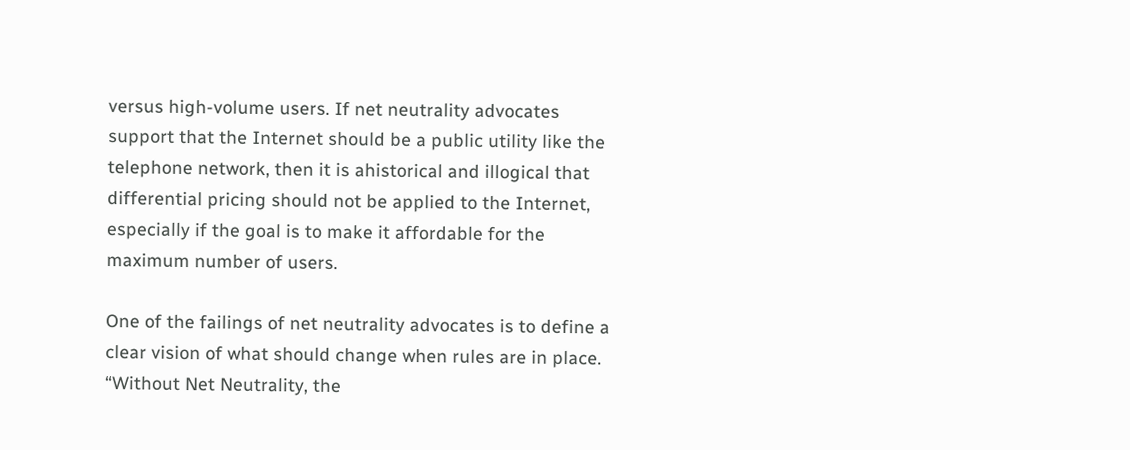versus high-volume users. If net neutrality advocates support that the Internet should be a public utility like the telephone network, then it is ahistorical and illogical that differential pricing should not be applied to the Internet, especially if the goal is to make it affordable for the maximum number of users.

One of the failings of net neutrality advocates is to define a clear vision of what should change when rules are in place. “Without Net Neutrality, the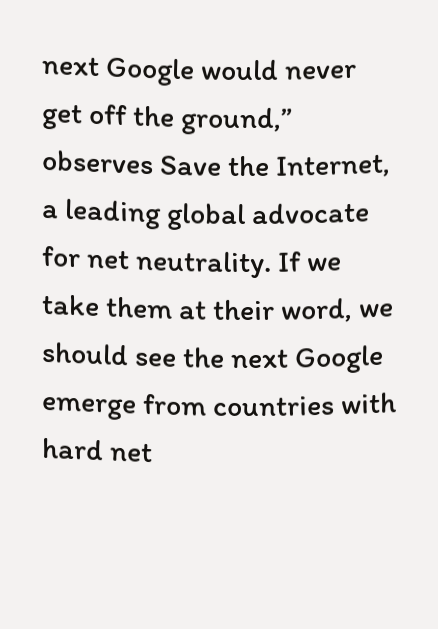next Google would never get off the ground,” observes Save the Internet, a leading global advocate for net neutrality. If we take them at their word, we should see the next Google emerge from countries with hard net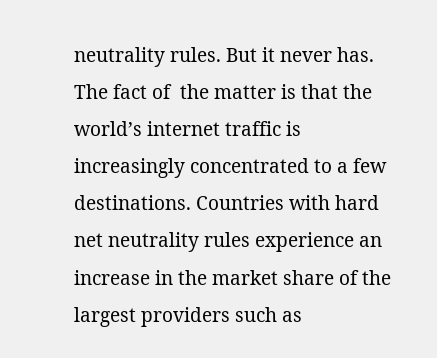neutrality rules. But it never has. The fact of  the matter is that the world’s internet traffic is increasingly concentrated to a few destinations. Countries with hard net neutrality rules experience an increase in the market share of the largest providers such as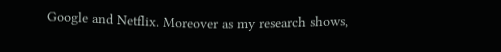Google and Netflix. Moreover as my research shows,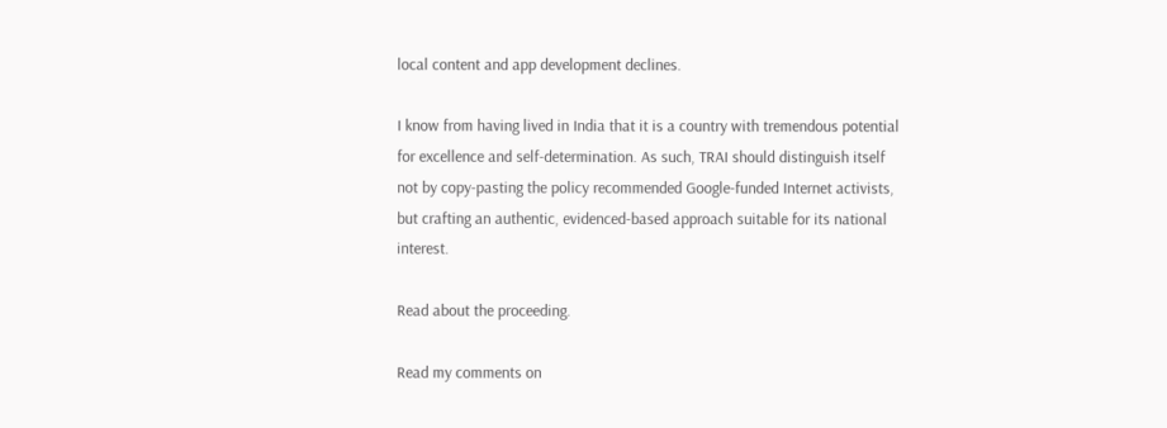local content and app development declines.

I know from having lived in India that it is a country with tremendous potential for excellence and self-determination. As such, TRAI should distinguish itself not by copy-pasting the policy recommended Google-funded Internet activists, but crafting an authentic, evidenced-based approach suitable for its national interest.

Read about the proceeding.

Read my comments on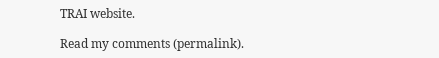TRAI website.

Read my comments (permalink).